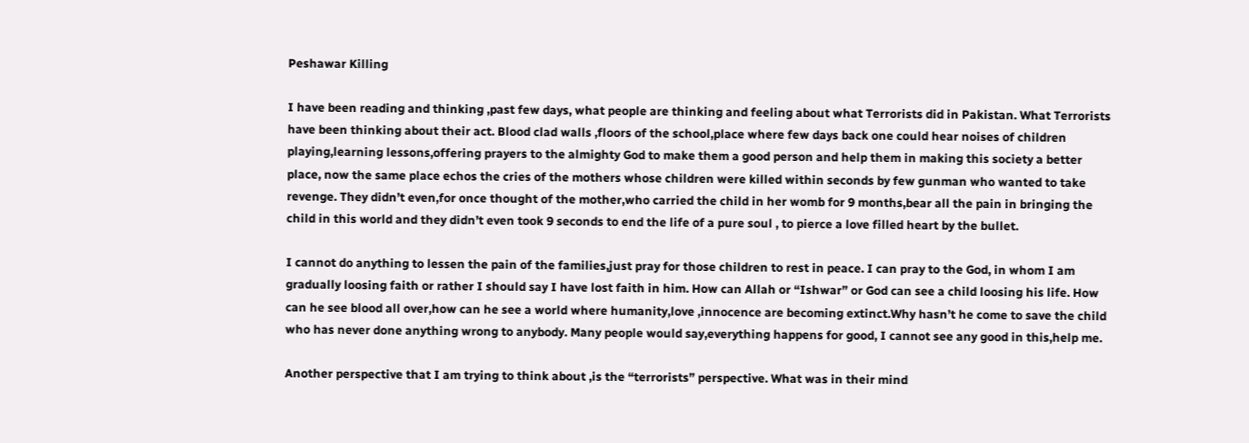Peshawar Killing

I have been reading and thinking ,past few days, what people are thinking and feeling about what Terrorists did in Pakistan. What Terrorists have been thinking about their act. Blood clad walls ,floors of the school,place where few days back one could hear noises of children playing,learning lessons,offering prayers to the almighty God to make them a good person and help them in making this society a better place, now the same place echos the cries of the mothers whose children were killed within seconds by few gunman who wanted to take revenge. They didn’t even,for once thought of the mother,who carried the child in her womb for 9 months,bear all the pain in bringing the child in this world and they didn’t even took 9 seconds to end the life of a pure soul , to pierce a love filled heart by the bullet.

I cannot do anything to lessen the pain of the families,just pray for those children to rest in peace. I can pray to the God, in whom I am gradually loosing faith or rather I should say I have lost faith in him. How can Allah or “Ishwar” or God can see a child loosing his life. How can he see blood all over,how can he see a world where humanity,love ,innocence are becoming extinct.Why hasn’t he come to save the child who has never done anything wrong to anybody. Many people would say,everything happens for good, I cannot see any good in this,help me.

Another perspective that I am trying to think about ,is the “terrorists” perspective. What was in their mind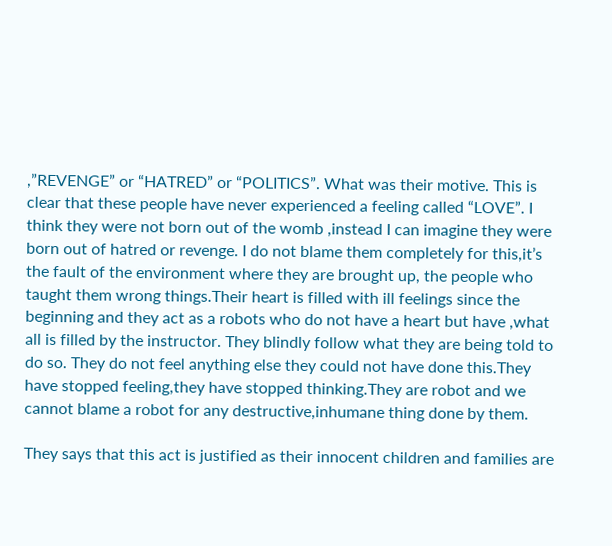,”REVENGE” or “HATRED” or “POLITICS”. What was their motive. This is clear that these people have never experienced a feeling called “LOVE”. I think they were not born out of the womb ,instead I can imagine they were born out of hatred or revenge. I do not blame them completely for this,it’s the fault of the environment where they are brought up, the people who taught them wrong things.Their heart is filled with ill feelings since the beginning and they act as a robots who do not have a heart but have ,what all is filled by the instructor. They blindly follow what they are being told to do so. They do not feel anything else they could not have done this.They have stopped feeling,they have stopped thinking.They are robot and we cannot blame a robot for any destructive,inhumane thing done by them.

They says that this act is justified as their innocent children and families are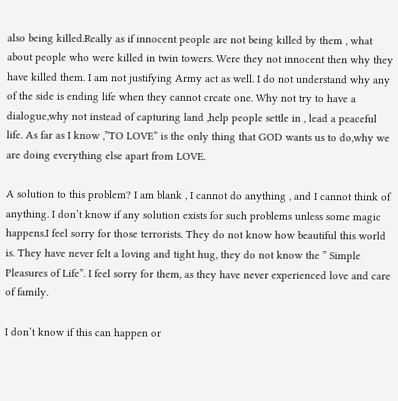also being killed.Really as if innocent people are not being killed by them , what about people who were killed in twin towers. Were they not innocent then why they have killed them. I am not justifying Army act as well. I do not understand why any of the side is ending life when they cannot create one. Why not try to have a dialogue,why not instead of capturing land ,help people settle in , lead a peaceful life. As far as I know ,”TO LOVE” is the only thing that GOD wants us to do,why we are doing everything else apart from LOVE.

A solution to this problem? I am blank , I cannot do anything , and I cannot think of anything. I don’t know if any solution exists for such problems unless some magic happens.I feel sorry for those terrorists. They do not know how beautiful this world is. They have never felt a loving and tight hug, they do not know the ” Simple Pleasures of Life”. I feel sorry for them, as they have never experienced love and care of family.

I don’t know if this can happen or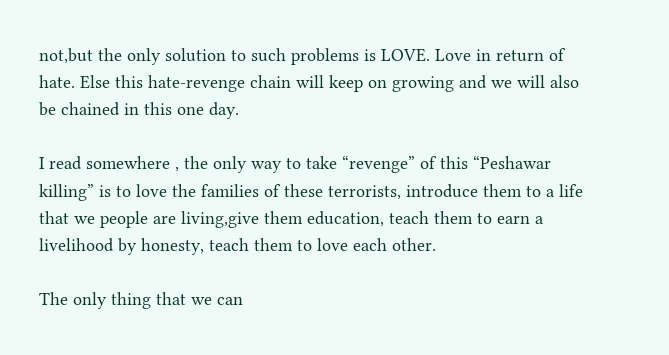not,but the only solution to such problems is LOVE. Love in return of hate. Else this hate-revenge chain will keep on growing and we will also be chained in this one day.

I read somewhere , the only way to take “revenge” of this “Peshawar killing” is to love the families of these terrorists, introduce them to a life that we people are living,give them education, teach them to earn a livelihood by honesty, teach them to love each other.

The only thing that we can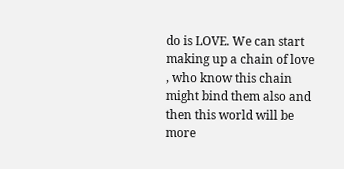do is LOVE. We can start making up a chain of love , who know this chain might bind them also and then this world will be more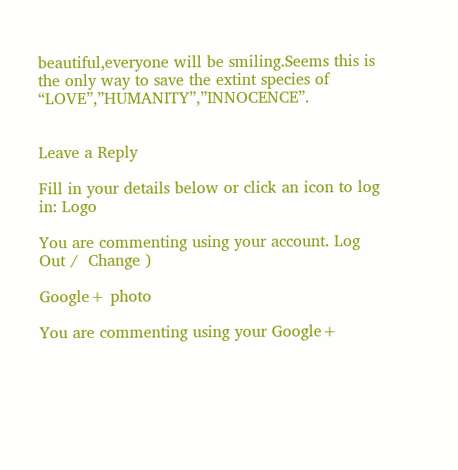beautiful,everyone will be smiling.Seems this is the only way to save the extint species of “LOVE”,”HUMANITY”,”INNOCENCE”.


Leave a Reply

Fill in your details below or click an icon to log in: Logo

You are commenting using your account. Log Out /  Change )

Google+ photo

You are commenting using your Google+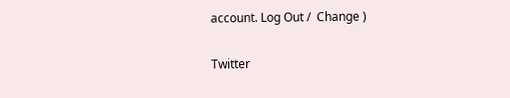account. Log Out /  Change )

Twitter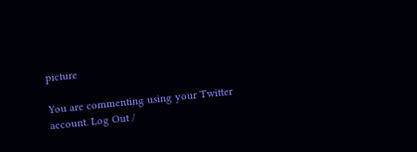picture

You are commenting using your Twitter account. Log Out /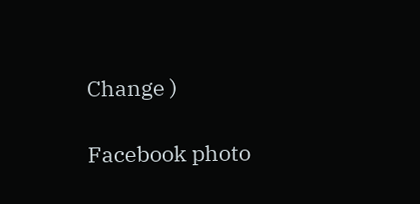Change )

Facebook photo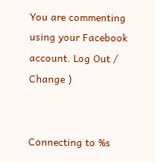You are commenting using your Facebook account. Log Out /  Change )


Connecting to %s